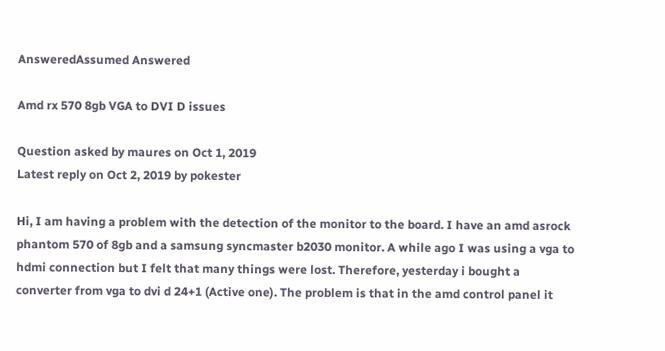AnsweredAssumed Answered

Amd rx 570 8gb VGA to DVI D issues

Question asked by maures on Oct 1, 2019
Latest reply on Oct 2, 2019 by pokester

Hi, I am having a problem with the detection of the monitor to the board. I have an amd asrock phantom 570 of 8gb and a samsung syncmaster b2030 monitor. A while ago I was using a vga to hdmi connection but I felt that many things were lost. Therefore, yesterday i bought a converter from vga to dvi d 24+1 (Active one). The problem is that in the amd control panel it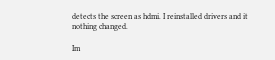detects the screen as hdmi. I reinstalled drivers and it nothing changed.

Im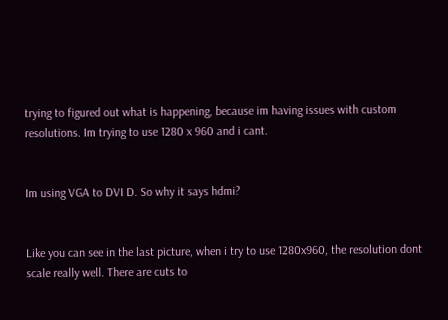trying to figured out what is happening, because im having issues with custom resolutions. Im trying to use 1280 x 960 and i cant.


Im using VGA to DVI D. So why it says hdmi?


Like you can see in the last picture, when i try to use 1280x960, the resolution dont scale really well. There are cuts to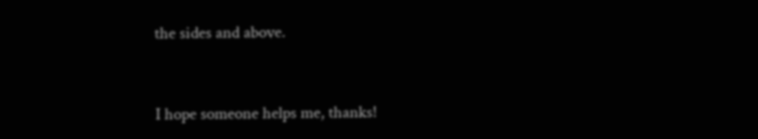the sides and above.


I hope someone helps me, thanks!